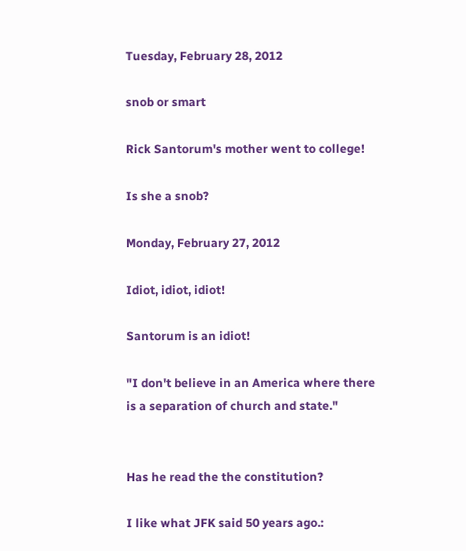Tuesday, February 28, 2012

snob or smart

Rick Santorum's mother went to college!

Is she a snob?

Monday, February 27, 2012

Idiot, idiot, idiot!

Santorum is an idiot!

"I don't believe in an America where there is a separation of church and state."


Has he read the the constitution?

I like what JFK said 50 years ago.: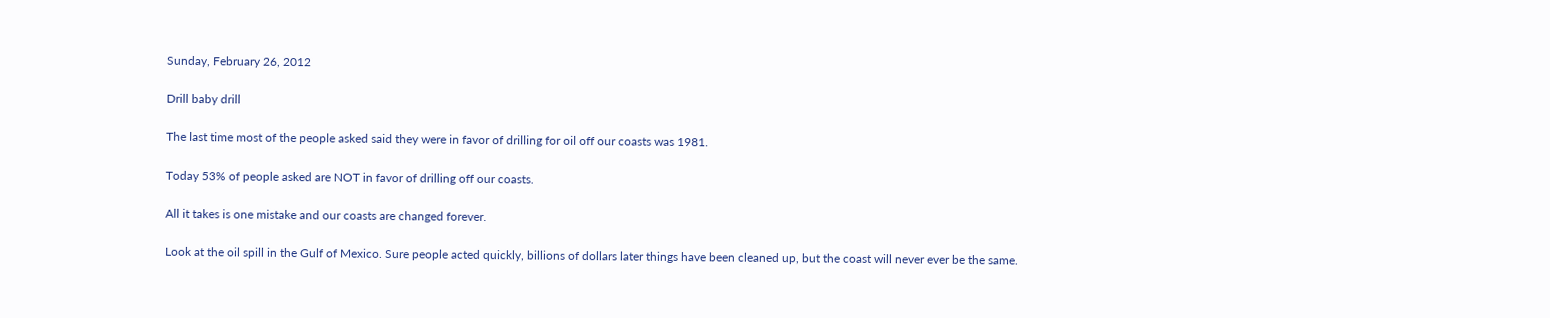Sunday, February 26, 2012

Drill baby drill

The last time most of the people asked said they were in favor of drilling for oil off our coasts was 1981.

Today 53% of people asked are NOT in favor of drilling off our coasts.

All it takes is one mistake and our coasts are changed forever.

Look at the oil spill in the Gulf of Mexico. Sure people acted quickly, billions of dollars later things have been cleaned up, but the coast will never ever be the same.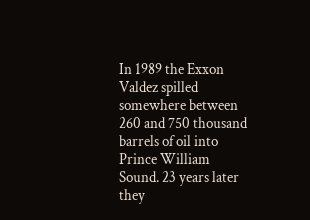In 1989 the Exxon Valdez spilled somewhere between 260 and 750 thousand barrels of oil into Prince William Sound. 23 years later they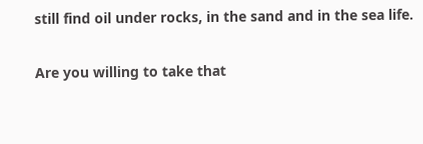still find oil under rocks, in the sand and in the sea life.

Are you willing to take that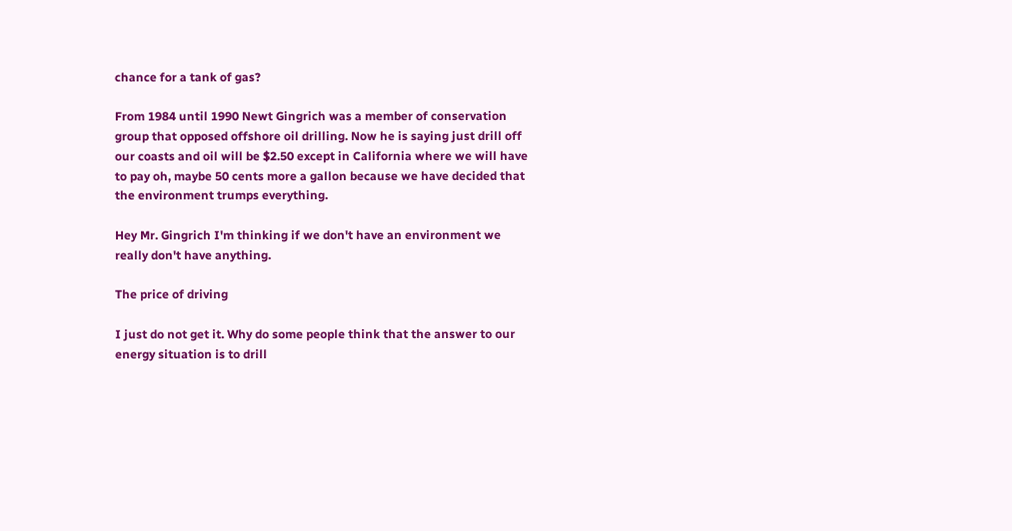chance for a tank of gas?

From 1984 until 1990 Newt Gingrich was a member of conservation group that opposed offshore oil drilling. Now he is saying just drill off our coasts and oil will be $2.50 except in California where we will have to pay oh, maybe 50 cents more a gallon because we have decided that the environment trumps everything.

Hey Mr. Gingrich I'm thinking if we don't have an environment we really don't have anything.

The price of driving

I just do not get it. Why do some people think that the answer to our energy situation is to drill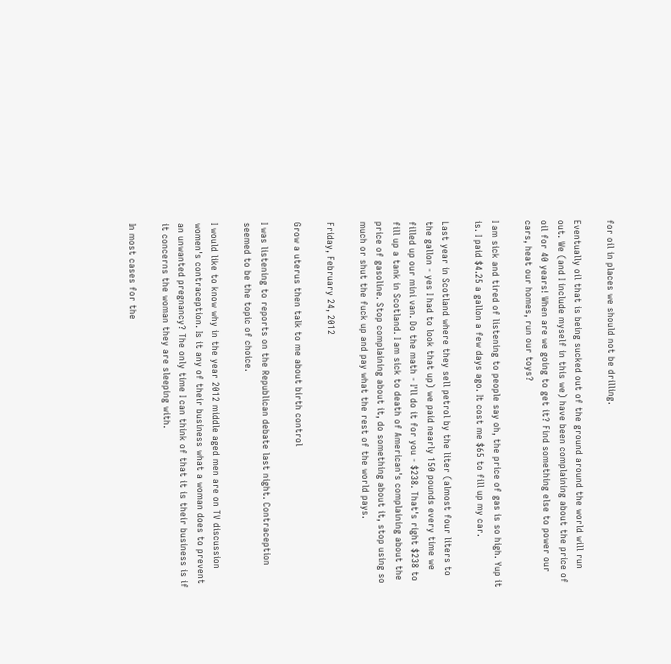for oil in places we should not be drilling.

Eventually oil that is being sucked out of the ground around the world will run out. We (and I include myself in this we) have been complaining about the price of oil for 40 years! When are we going to get it? Find something else to power our cars, heat our homes, run our toys?

I am sick and tired of listening to people say oh, the price of gas is so high. Yup it is. I paid $4.25 a gallon a few days ago. It cost me $65 to fill up my car.

Last year in Scotland where they sell petrol by the liter (almost four liters to the gallon - yes I had to look that up) we paid nearly 150 pounds every time we filled up our mini van. Do the math - I'll do it for you - $238. That's right $238 to fill up a tank in Scotland. I am sick to death of American's complaining about the price of gasoline. Stop complaining about it, do something about it, stop using so much or shut the fuck up and pay what the rest of the world pays.

Friday, February 24, 2012

Grow a uterus then talk to me about birth control

I was listening to reports on the Republican debate last night. Contraception seemed to be the topic of choice.

I would like to know why in the year 2012 middle aged men are on TV discussion women's contraception. Is it any of their business what a woman does to prevent an unwanted pregnancy? The only time I can think of that it is their business is if it concerns the woman they are sleeping with.

In most cases for the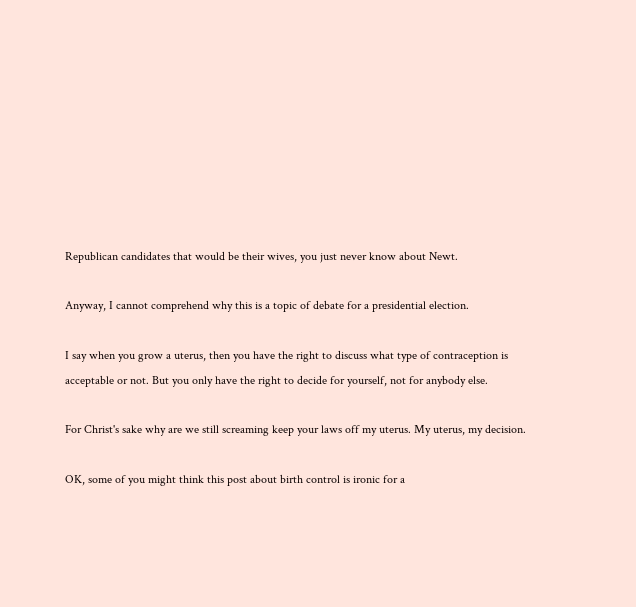Republican candidates that would be their wives, you just never know about Newt.

Anyway, I cannot comprehend why this is a topic of debate for a presidential election.

I say when you grow a uterus, then you have the right to discuss what type of contraception is acceptable or not. But you only have the right to decide for yourself, not for anybody else.

For Christ's sake why are we still screaming keep your laws off my uterus. My uterus, my decision.

OK, some of you might think this post about birth control is ironic for a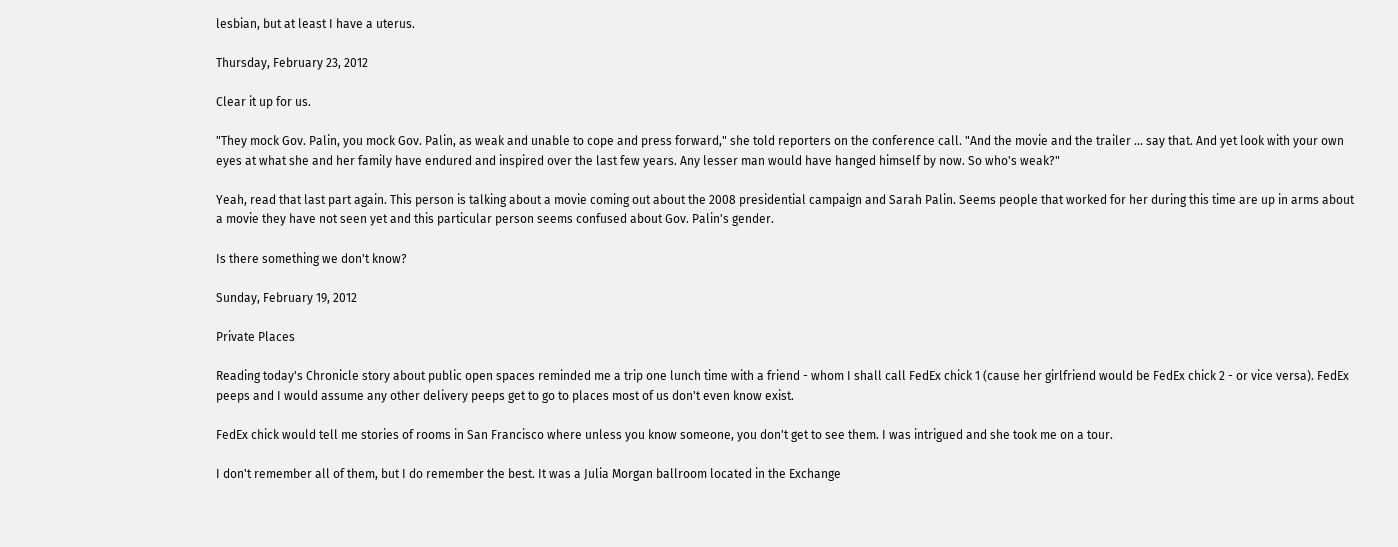lesbian, but at least I have a uterus.

Thursday, February 23, 2012

Clear it up for us.

"They mock Gov. Palin, you mock Gov. Palin, as weak and unable to cope and press forward," she told reporters on the conference call. "And the movie and the trailer ... say that. And yet look with your own eyes at what she and her family have endured and inspired over the last few years. Any lesser man would have hanged himself by now. So who's weak?"

Yeah, read that last part again. This person is talking about a movie coming out about the 2008 presidential campaign and Sarah Palin. Seems people that worked for her during this time are up in arms about a movie they have not seen yet and this particular person seems confused about Gov. Palin's gender.

Is there something we don't know?

Sunday, February 19, 2012

Private Places

Reading today's Chronicle story about public open spaces reminded me a trip one lunch time with a friend - whom I shall call FedEx chick 1 (cause her girlfriend would be FedEx chick 2 - or vice versa). FedEx peeps and I would assume any other delivery peeps get to go to places most of us don't even know exist.

FedEx chick would tell me stories of rooms in San Francisco where unless you know someone, you don't get to see them. I was intrigued and she took me on a tour.

I don't remember all of them, but I do remember the best. It was a Julia Morgan ballroom located in the Exchange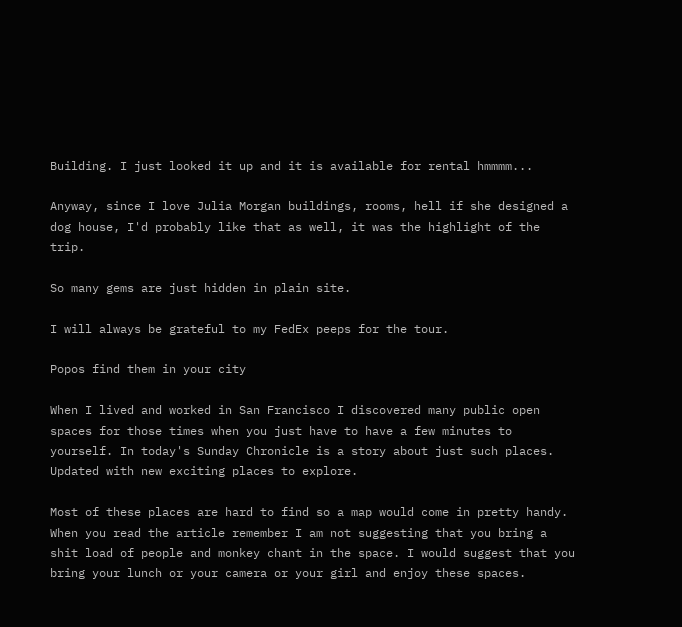Building. I just looked it up and it is available for rental hmmmm...

Anyway, since I love Julia Morgan buildings, rooms, hell if she designed a dog house, I'd probably like that as well, it was the highlight of the trip.

So many gems are just hidden in plain site.

I will always be grateful to my FedEx peeps for the tour.

Popos find them in your city

When I lived and worked in San Francisco I discovered many public open spaces for those times when you just have to have a few minutes to yourself. In today's Sunday Chronicle is a story about just such places. Updated with new exciting places to explore.

Most of these places are hard to find so a map would come in pretty handy. When you read the article remember I am not suggesting that you bring a shit load of people and monkey chant in the space. I would suggest that you bring your lunch or your camera or your girl and enjoy these spaces.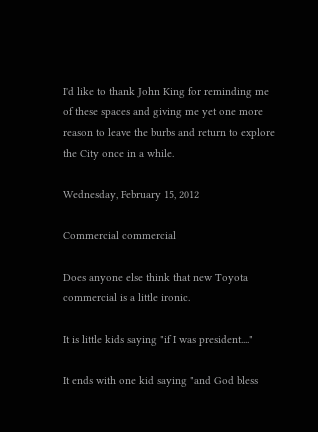I'd like to thank John King for reminding me of these spaces and giving me yet one more reason to leave the burbs and return to explore the City once in a while.

Wednesday, February 15, 2012

Commercial commercial

Does anyone else think that new Toyota commercial is a little ironic.

It is little kids saying "if I was president...."

It ends with one kid saying "and God bless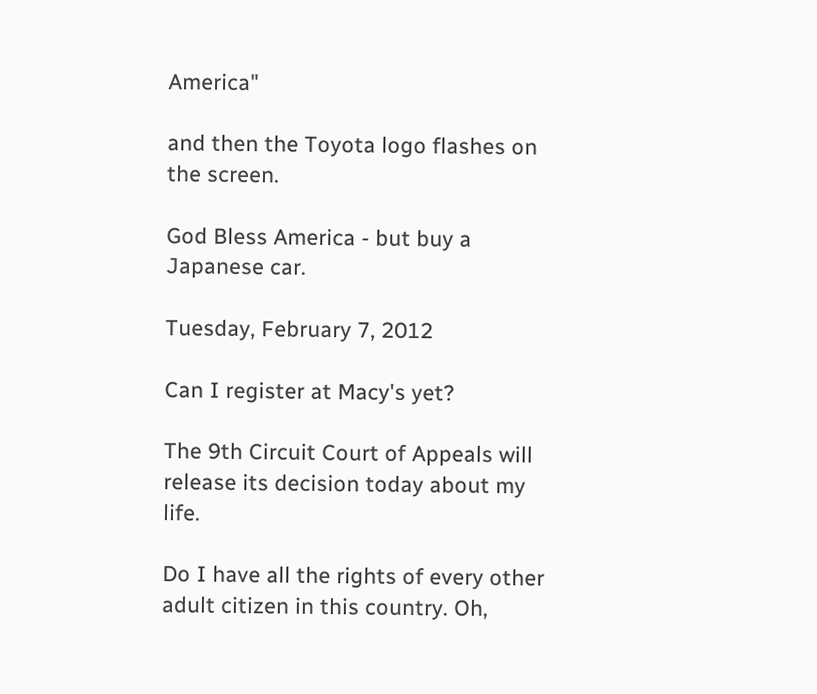America"

and then the Toyota logo flashes on the screen.

God Bless America - but buy a Japanese car.

Tuesday, February 7, 2012

Can I register at Macy's yet?

The 9th Circuit Court of Appeals will release its decision today about my life.

Do I have all the rights of every other adult citizen in this country. Oh,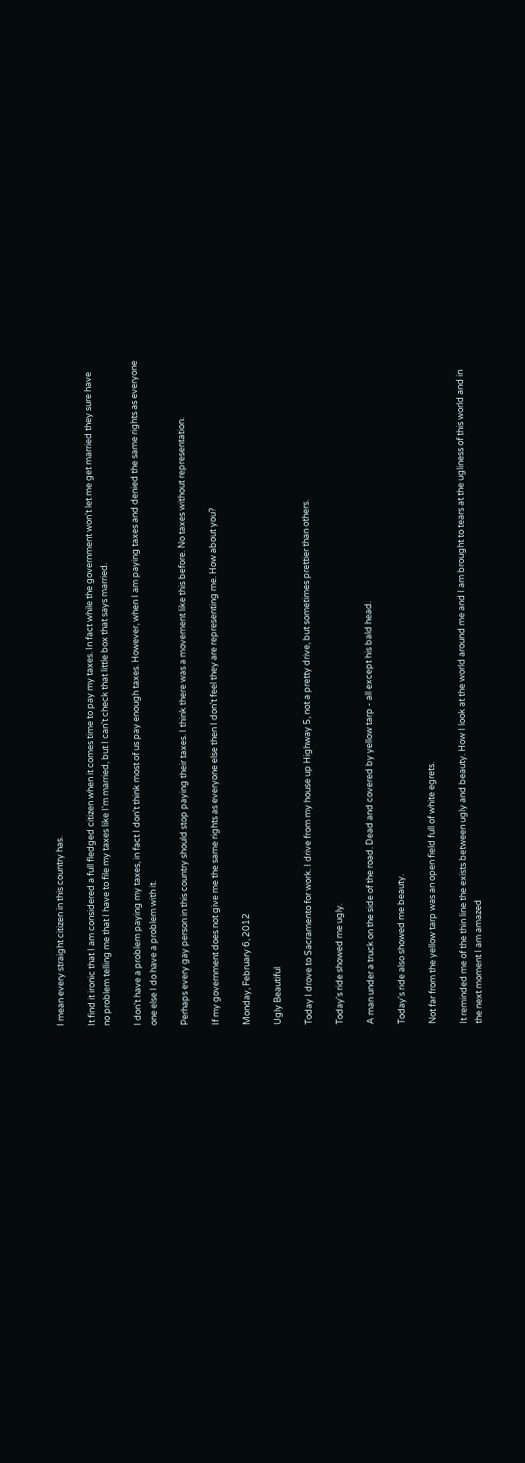I mean every straight citizen in this country has.

It find it ironic that I am considered a full fledged citizen when it comes time to pay my taxes. In fact while the government won't let me get married they sure have no problem telling me that I have to file my taxes like I'm married, but I can't check that little box that says married.

I don't have a problem paying my taxes, in fact I don't think most of us pay enough taxes. However, when I am paying taxes and denied the same rights as everyone one else I do have a problem with it.

Perhaps every gay person in this country should stop paying their taxes. I think there was a movement like this before. No taxes without representation.

If my government does not give me the same rights as everyone else then I don't feel they are representing me. How about you?

Monday, February 6, 2012

Ugly Beautiful

Today I drove to Sacramento for work. I drive from my house up Highway 5, not a pretty drive, but sometimes prettier than others.

Today's ride showed me ugly.

A man under a truck on the side of the road. Dead and covered by yellow tarp - all except his bald head.

Today's ride also showed me beauty.

Not far from the yellow tarp was an open field full of white egrets.

It reminded me of the thin line the exists between ugly and beauty. How I look at the world around me and I am brought to tears at the ugliness of this world and in the next moment I am amazed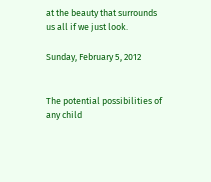at the beauty that surrounds us all if we just look.

Sunday, February 5, 2012


The potential possibilities of any child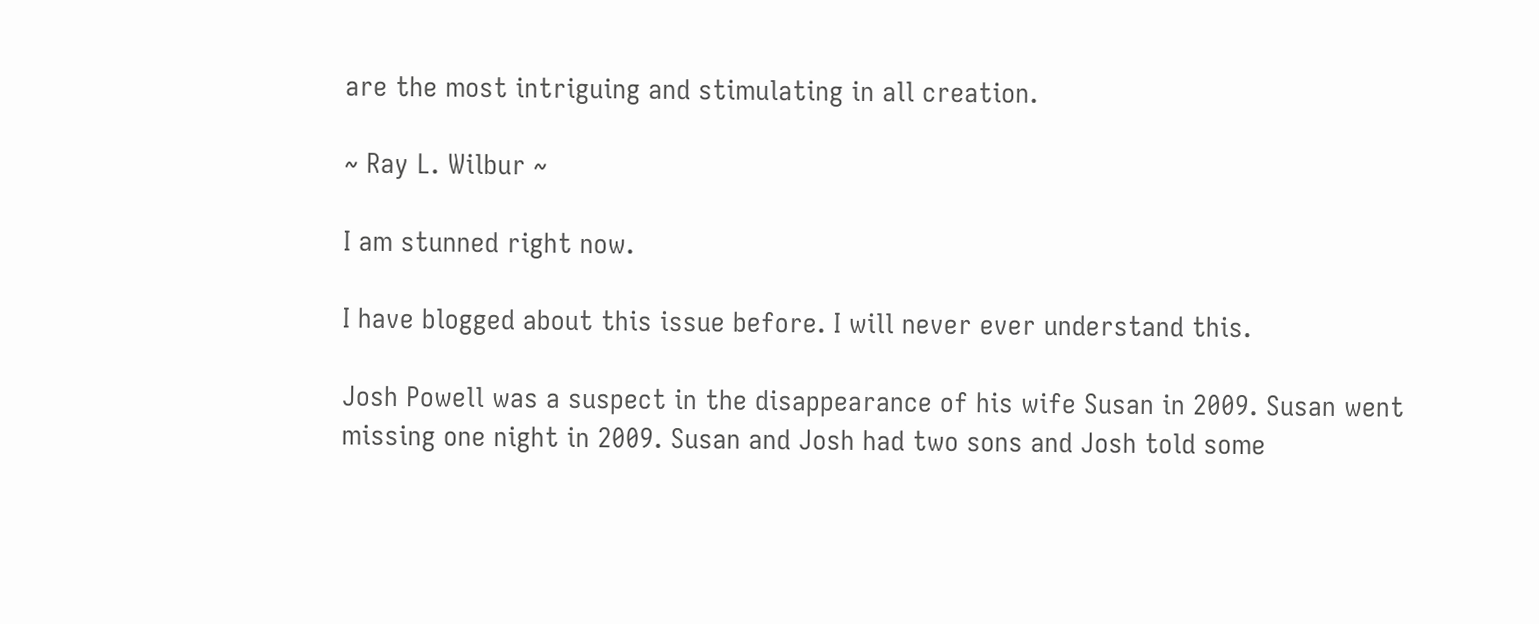are the most intriguing and stimulating in all creation.

~ Ray L. Wilbur ~

I am stunned right now.

I have blogged about this issue before. I will never ever understand this.

Josh Powell was a suspect in the disappearance of his wife Susan in 2009. Susan went missing one night in 2009. Susan and Josh had two sons and Josh told some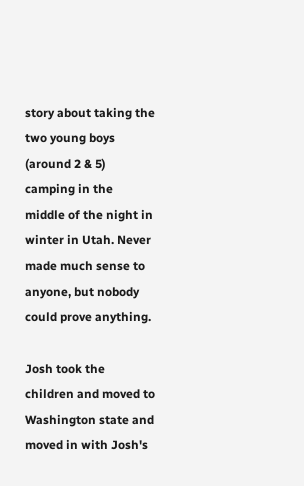story about taking the two young boys (around 2 & 5) camping in the middle of the night in winter in Utah. Never made much sense to anyone, but nobody could prove anything.

Josh took the children and moved to Washington state and moved in with Josh's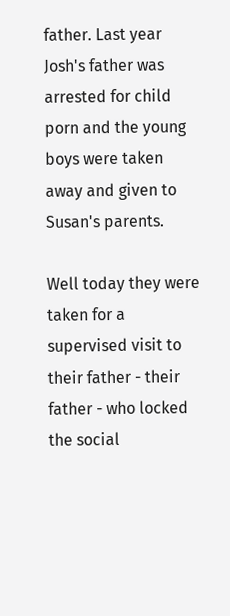father. Last year Josh's father was arrested for child porn and the young boys were taken away and given to Susan's parents.

Well today they were taken for a supervised visit to their father - their father - who locked the social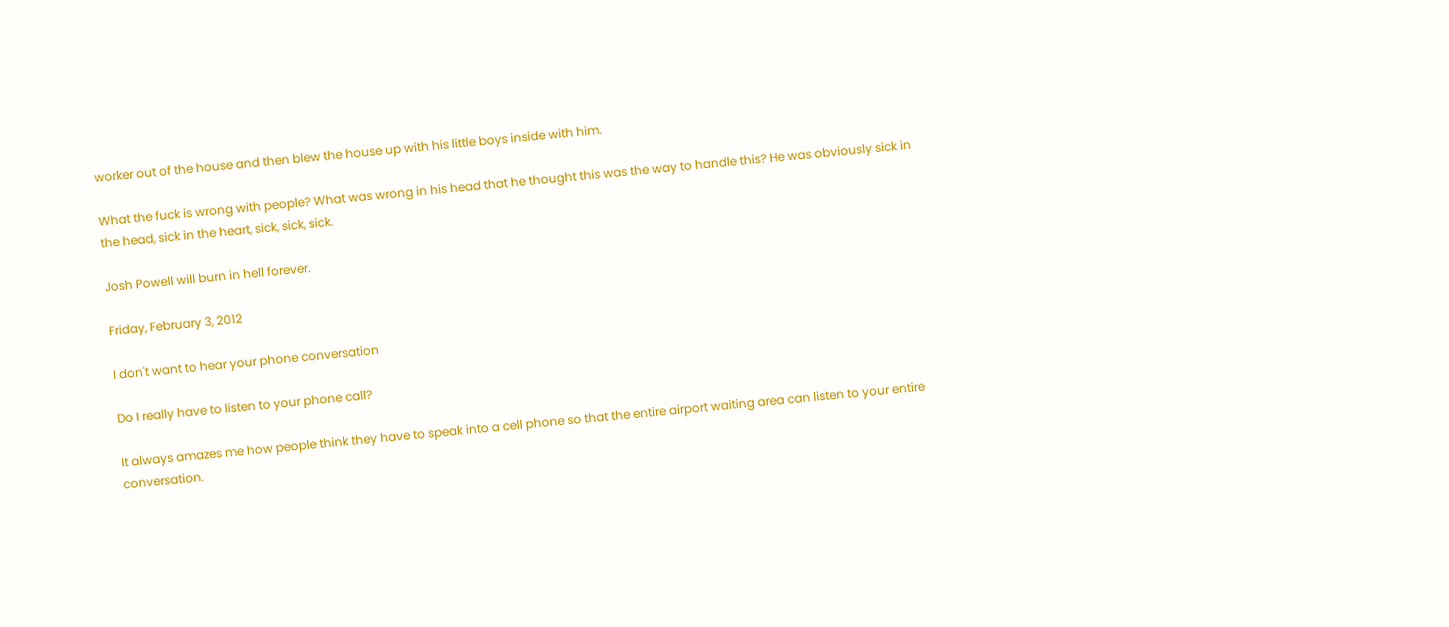worker out of the house and then blew the house up with his little boys inside with him.

What the fuck is wrong with people? What was wrong in his head that he thought this was the way to handle this? He was obviously sick in the head, sick in the heart, sick, sick, sick.

Josh Powell will burn in hell forever.

Friday, February 3, 2012

I don't want to hear your phone conversation

Do I really have to listen to your phone call?

It always amazes me how people think they have to speak into a cell phone so that the entire airport waiting area can listen to your entire conversation.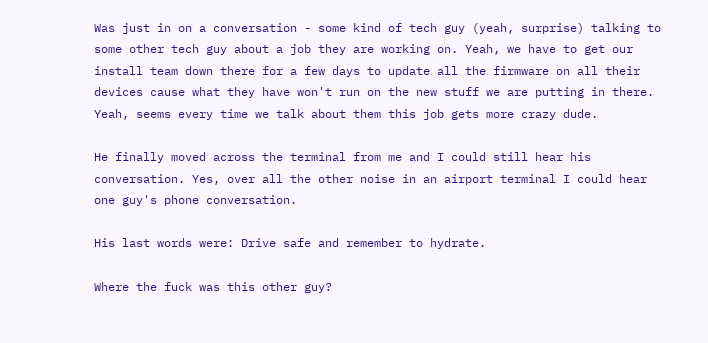Was just in on a conversation - some kind of tech guy (yeah, surprise) talking to some other tech guy about a job they are working on. Yeah, we have to get our install team down there for a few days to update all the firmware on all their devices cause what they have won't run on the new stuff we are putting in there. Yeah, seems every time we talk about them this job gets more crazy dude.

He finally moved across the terminal from me and I could still hear his conversation. Yes, over all the other noise in an airport terminal I could hear one guy's phone conversation.

His last words were: Drive safe and remember to hydrate.

Where the fuck was this other guy?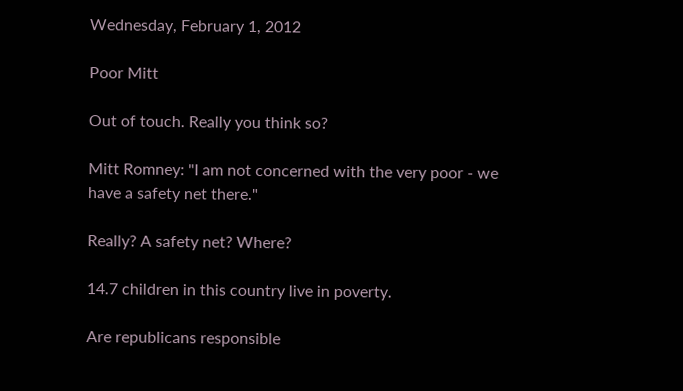Wednesday, February 1, 2012

Poor Mitt

Out of touch. Really you think so?

Mitt Romney: "I am not concerned with the very poor - we have a safety net there."

Really? A safety net? Where?

14.7 children in this country live in poverty.

Are republicans responsible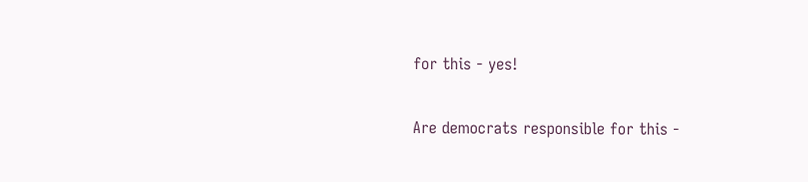for this - yes!

Are democrats responsible for this -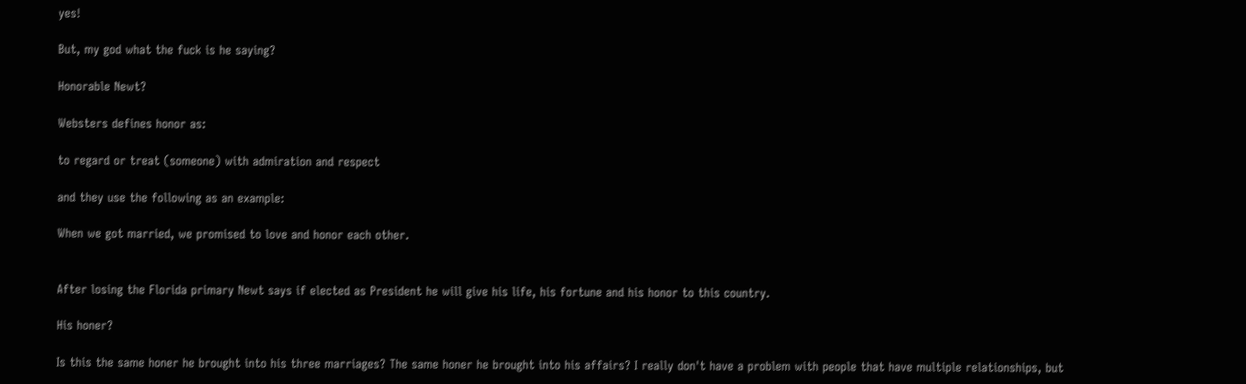yes!

But, my god what the fuck is he saying?

Honorable Newt?

Websters defines honor as:

to regard or treat (someone) with admiration and respect

and they use the following as an example:

When we got married, we promised to love and honor each other.


After losing the Florida primary Newt says if elected as President he will give his life, his fortune and his honor to this country.

His honer?

Is this the same honer he brought into his three marriages? The same honer he brought into his affairs? I really don't have a problem with people that have multiple relationships, but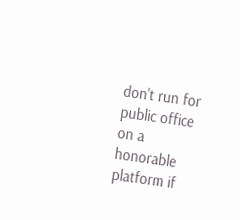don't run for public office on a honorable platform if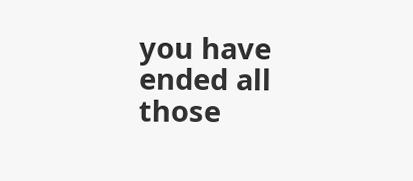you have ended all those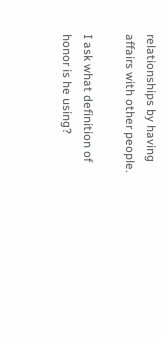relationships by having affairs with other people.

I ask what definition of honor is he using?